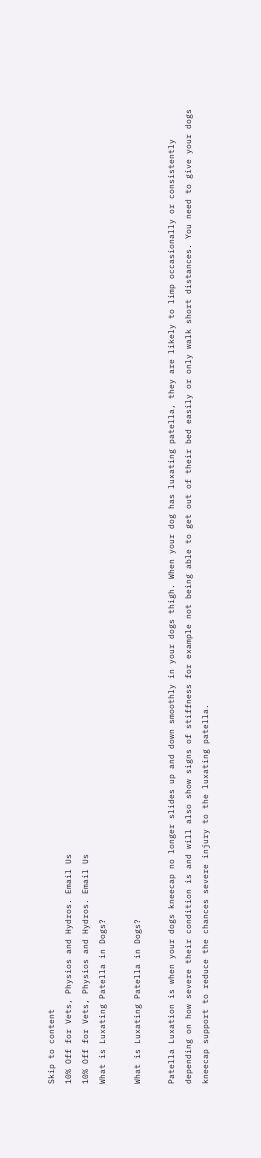Skip to content
10% Off for Vets, Physios and Hydros. Email Us
10% Off for Vets, Physios and Hydros. Email Us
What is Luxating Patella in Dogs?

What is Luxating Patella in Dogs?

Patella Luxation is when your dogs kneecap no longer slides up and down smoothly in your dogs thigh. When your dog has luxating patella, they are likely to limp occasionally or consistently depending on how severe their condition is and will also show signs of stiffness for example not being able to get out of their bed easily or only walk short distances. You need to give your dogs kneecap support to reduce the chances severe injury to the luxating patella.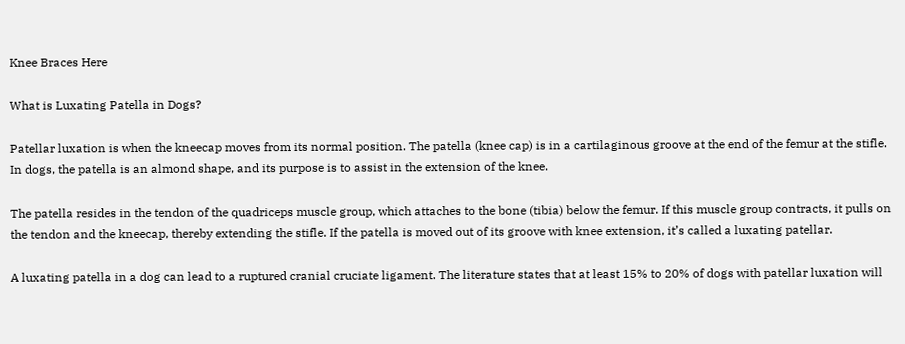Knee Braces Here

What is Luxating Patella in Dogs?

Patellar luxation is when the kneecap moves from its normal position. The patella (knee cap) is in a cartilaginous groove at the end of the femur at the stifle. In dogs, the patella is an almond shape, and its purpose is to assist in the extension of the knee.

The patella resides in the tendon of the quadriceps muscle group, which attaches to the bone (tibia) below the femur. If this muscle group contracts, it pulls on the tendon and the kneecap, thereby extending the stifle. If the patella is moved out of its groove with knee extension, it’s called a luxating patellar.

A luxating patella in a dog can lead to a ruptured cranial cruciate ligament. The literature states that at least 15% to 20% of dogs with patellar luxation will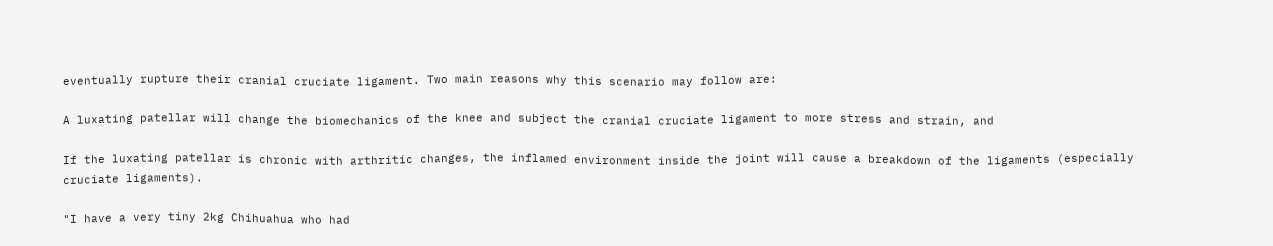eventually rupture their cranial cruciate ligament. Two main reasons why this scenario may follow are:

A luxating patellar will change the biomechanics of the knee and subject the cranial cruciate ligament to more stress and strain, and

If the luxating patellar is chronic with arthritic changes, the inflamed environment inside the joint will cause a breakdown of the ligaments (especially cruciate ligaments).

"I have a very tiny 2kg Chihuahua who had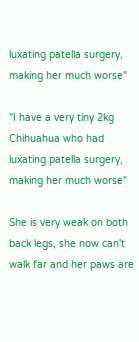luxating patella surgery, making her much worse"

"I have a very tiny 2kg Chihuahua who had luxating patella surgery, making her much worse"

She is very weak on both back legs, she now can't walk far and her paws are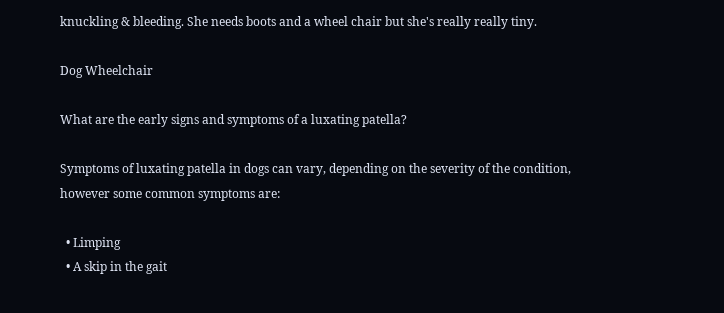knuckling & bleeding. She needs boots and a wheel chair but she's really really tiny.

Dog Wheelchair

What are the early signs and symptoms of a luxating patella?

Symptoms of luxating patella in dogs can vary, depending on the severity of the condition, however some common symptoms are:

  • Limping
  • A skip in the gait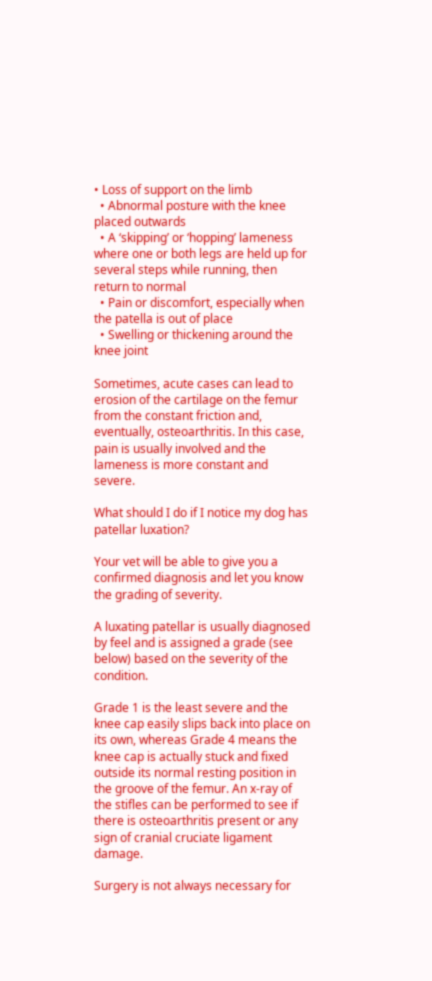• Loss of support on the limb
  • Abnormal posture with the knee placed outwards
  • A ‘skipping’ or ‘hopping’ lameness where one or both legs are held up for several steps while running, then return to normal
  • Pain or discomfort, especially when the patella is out of place
  • Swelling or thickening around the knee joint

Sometimes, acute cases can lead to erosion of the cartilage on the femur from the constant friction and, eventually, osteoarthritis. In this case, pain is usually involved and the lameness is more constant and severe.

What should I do if I notice my dog has patellar luxation?

Your vet will be able to give you a confirmed diagnosis and let you know the grading of severity.

A luxating patellar is usually diagnosed by feel and is assigned a grade (see below) based on the severity of the condition.

Grade 1 is the least severe and the knee cap easily slips back into place on its own, whereas Grade 4 means the knee cap is actually stuck and fixed outside its normal resting position in the groove of the femur. An x-ray of the stifles can be performed to see if there is osteoarthritis present or any sign of cranial cruciate ligament damage.

Surgery is not always necessary for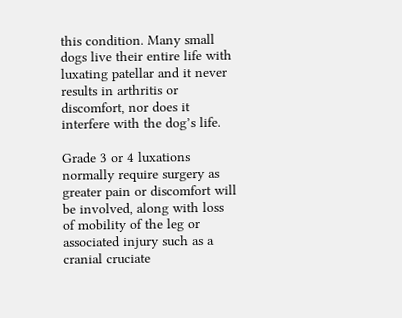this condition. Many small dogs live their entire life with luxating patellar and it never results in arthritis or discomfort, nor does it interfere with the dog’s life.

Grade 3 or 4 luxations normally require surgery as greater pain or discomfort will be involved, along with loss of mobility of the leg or associated injury such as a cranial cruciate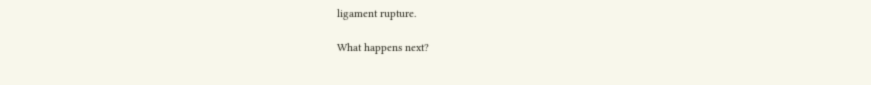ligament rupture.

What happens next?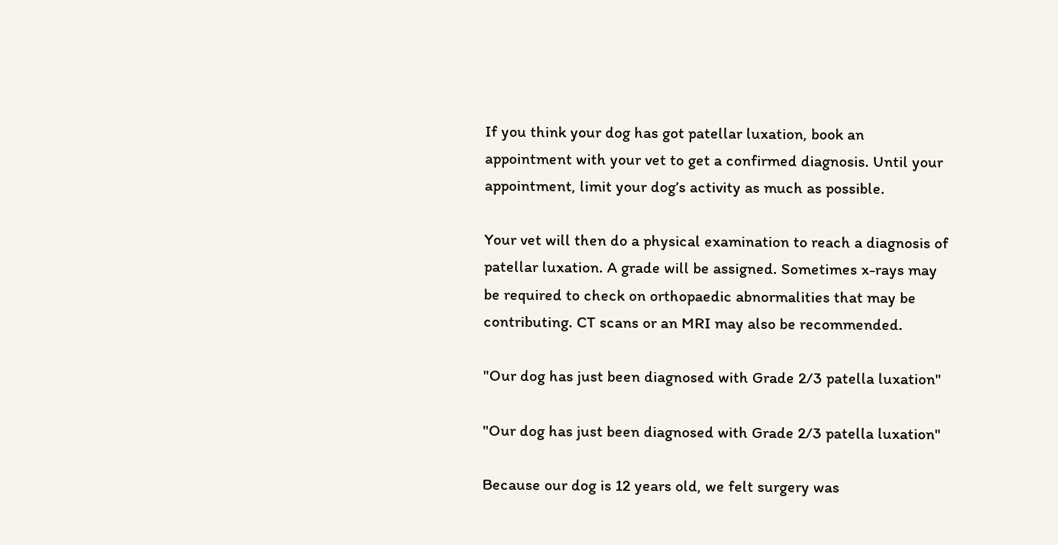If you think your dog has got patellar luxation, book an appointment with your vet to get a confirmed diagnosis. Until your appointment, limit your dog’s activity as much as possible.

Your vet will then do a physical examination to reach a diagnosis of patellar luxation. A grade will be assigned. Sometimes x-rays may be required to check on orthopaedic abnormalities that may be contributing. CT scans or an MRI may also be recommended.

"Our dog has just been diagnosed with Grade 2/3 patella luxation"

"Our dog has just been diagnosed with Grade 2/3 patella luxation"

Because our dog is 12 years old, we felt surgery was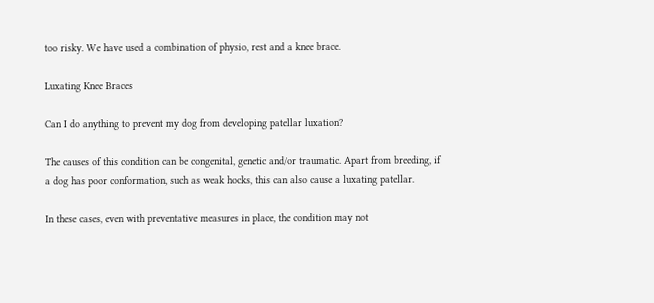too risky. We have used a combination of physio, rest and a knee brace.

Luxating Knee Braces

Can I do anything to prevent my dog from developing patellar luxation?

The causes of this condition can be congenital, genetic and/or traumatic. Apart from breeding, if a dog has poor conformation, such as weak hocks, this can also cause a luxating patellar.

In these cases, even with preventative measures in place, the condition may not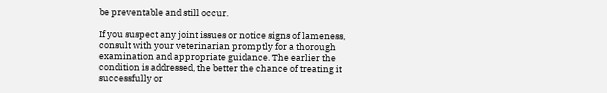be preventable and still occur.

If you suspect any joint issues or notice signs of lameness, consult with your veterinarian promptly for a thorough examination and appropriate guidance. The earlier the condition is addressed, the better the chance of treating it successfully or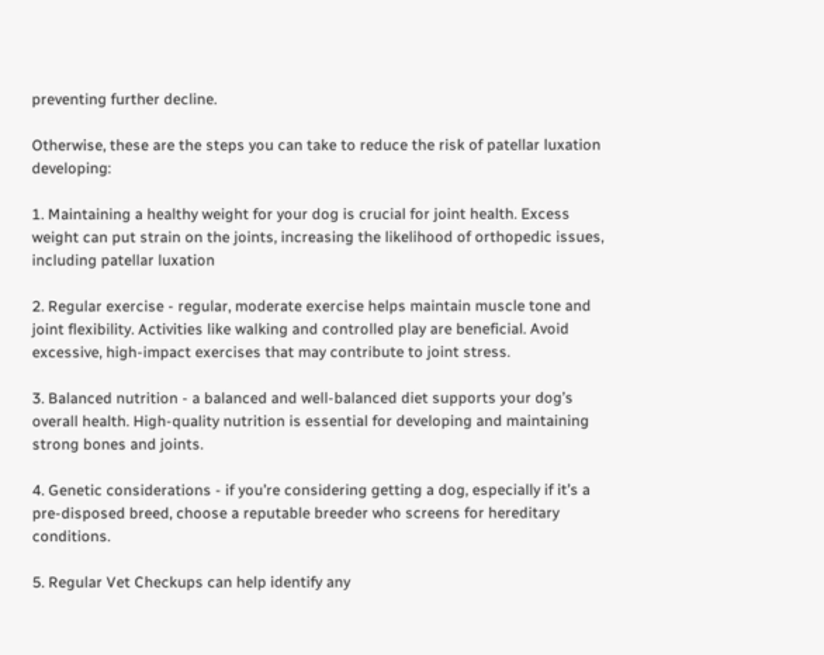preventing further decline.

Otherwise, these are the steps you can take to reduce the risk of patellar luxation developing:

1. Maintaining a healthy weight for your dog is crucial for joint health. Excess weight can put strain on the joints, increasing the likelihood of orthopedic issues, including patellar luxation

2. Regular exercise - regular, moderate exercise helps maintain muscle tone and joint flexibility. Activities like walking and controlled play are beneficial. Avoid excessive, high-impact exercises that may contribute to joint stress.

3. Balanced nutrition - a balanced and well-balanced diet supports your dog’s overall health. High-quality nutrition is essential for developing and maintaining strong bones and joints.

4. Genetic considerations - if you’re considering getting a dog, especially if it’s a pre-disposed breed, choose a reputable breeder who screens for hereditary conditions.

5. Regular Vet Checkups can help identify any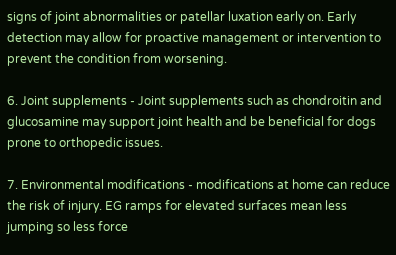signs of joint abnormalities or patellar luxation early on. Early detection may allow for proactive management or intervention to prevent the condition from worsening.

6. Joint supplements - Joint supplements such as chondroitin and glucosamine may support joint health and be beneficial for dogs prone to orthopedic issues.

7. Environmental modifications - modifications at home can reduce the risk of injury. EG ramps for elevated surfaces mean less jumping so less force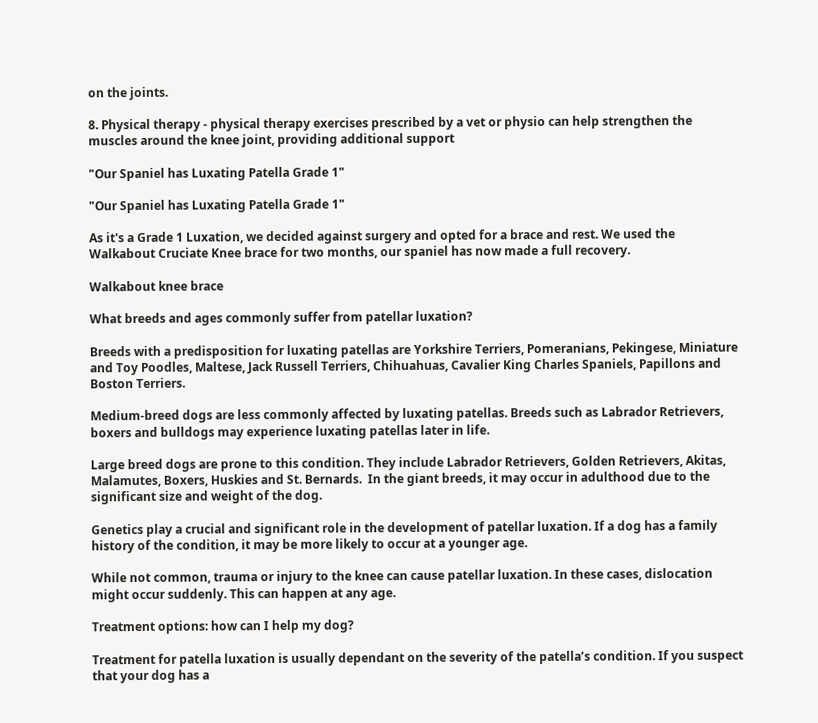on the joints.

8. Physical therapy - physical therapy exercises prescribed by a vet or physio can help strengthen the muscles around the knee joint, providing additional support

"Our Spaniel has Luxating Patella Grade 1"

"Our Spaniel has Luxating Patella Grade 1"

As it's a Grade 1 Luxation, we decided against surgery and opted for a brace and rest. We used the Walkabout Cruciate Knee brace for two months, our spaniel has now made a full recovery.

Walkabout knee brace

What breeds and ages commonly suffer from patellar luxation?

Breeds with a predisposition for luxating patellas are Yorkshire Terriers, Pomeranians, Pekingese, Miniature and Toy Poodles, Maltese, Jack Russell Terriers, Chihuahuas, Cavalier King Charles Spaniels, Papillons and Boston Terriers.

Medium-breed dogs are less commonly affected by luxating patellas. Breeds such as Labrador Retrievers, boxers and bulldogs may experience luxating patellas later in life.

Large breed dogs are prone to this condition. They include Labrador Retrievers, Golden Retrievers, Akitas, Malamutes, Boxers, Huskies and St. Bernards.  In the giant breeds, it may occur in adulthood due to the significant size and weight of the dog.

Genetics play a crucial and significant role in the development of patellar luxation. If a dog has a family history of the condition, it may be more likely to occur at a younger age.

While not common, trauma or injury to the knee can cause patellar luxation. In these cases, dislocation might occur suddenly. This can happen at any age.

Treatment options: how can I help my dog?

Treatment for patella luxation is usually dependant on the severity of the patella’s condition. If you suspect that your dog has a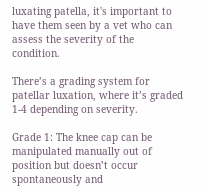luxating patella, it's important to have them seen by a vet who can assess the severity of the condition.

There’s a grading system for patellar luxation, where it’s graded 1-4 depending on severity.

Grade 1: The knee cap can be manipulated manually out of position but doesn’t occur spontaneously and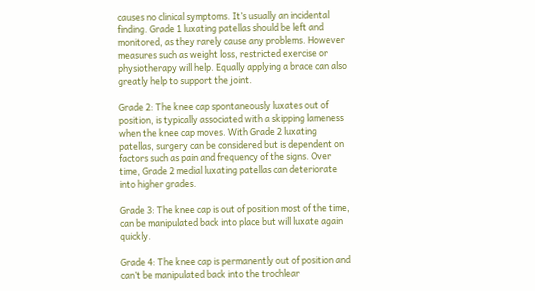causes no clinical symptoms. It’s usually an incidental finding. Grade 1 luxating patellas should be left and monitored, as they rarely cause any problems. However measures such as weight loss, restricted exercise or physiotherapy will help. Equally applying a brace can also greatly help to support the joint.

Grade 2: The knee cap spontaneously luxates out of position, is typically associated with a skipping lameness when the knee cap moves. With Grade 2 luxating patellas, surgery can be considered but is dependent on factors such as pain and frequency of the signs. Over time, Grade 2 medial luxating patellas can deteriorate into higher grades.

Grade 3: The knee cap is out of position most of the time, can be manipulated back into place but will luxate again quickly.

Grade 4: The knee cap is permanently out of position and can’t be manipulated back into the trochlear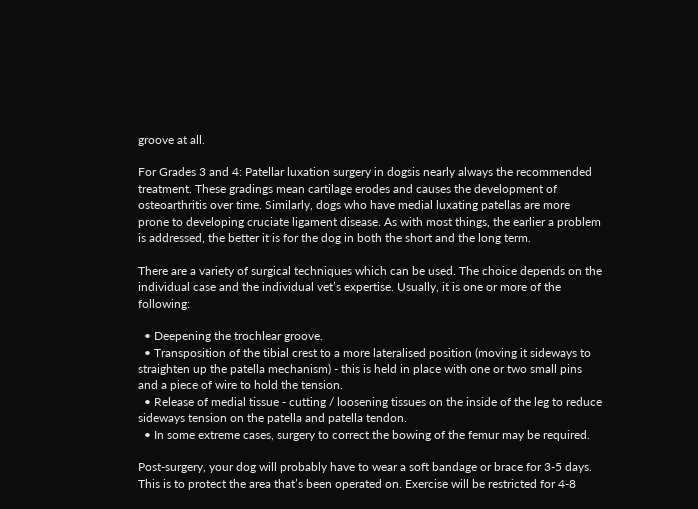groove at all.

For Grades 3 and 4: Patellar luxation surgery in dogsis nearly always the recommended treatment. These gradings mean cartilage erodes and causes the development of osteoarthritis over time. Similarly, dogs who have medial luxating patellas are more prone to developing cruciate ligament disease. As with most things, the earlier a problem is addressed, the better it is for the dog in both the short and the long term.

There are a variety of surgical techniques which can be used. The choice depends on the individual case and the individual vet’s expertise. Usually, it is one or more of the following:

  • Deepening the trochlear groove.
  • Transposition of the tibial crest to a more lateralised position (moving it sideways to straighten up the patella mechanism) - this is held in place with one or two small pins and a piece of wire to hold the tension.
  • Release of medial tissue - cutting / loosening tissues on the inside of the leg to reduce sideways tension on the patella and patella tendon.
  • In some extreme cases, surgery to correct the bowing of the femur may be required.

Post-surgery, your dog will probably have to wear a soft bandage or brace for 3-5 days. This is to protect the area that’s been operated on. Exercise will be restricted for 4-8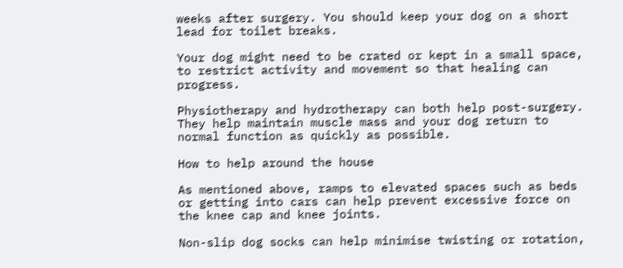weeks after surgery. You should keep your dog on a short lead for toilet breaks.

Your dog might need to be crated or kept in a small space, to restrict activity and movement so that healing can progress.

Physiotherapy and hydrotherapy can both help post-surgery. They help maintain muscle mass and your dog return to normal function as quickly as possible.

How to help around the house

As mentioned above, ramps to elevated spaces such as beds or getting into cars can help prevent excessive force on the knee cap and knee joints.

Non-slip dog socks can help minimise twisting or rotation,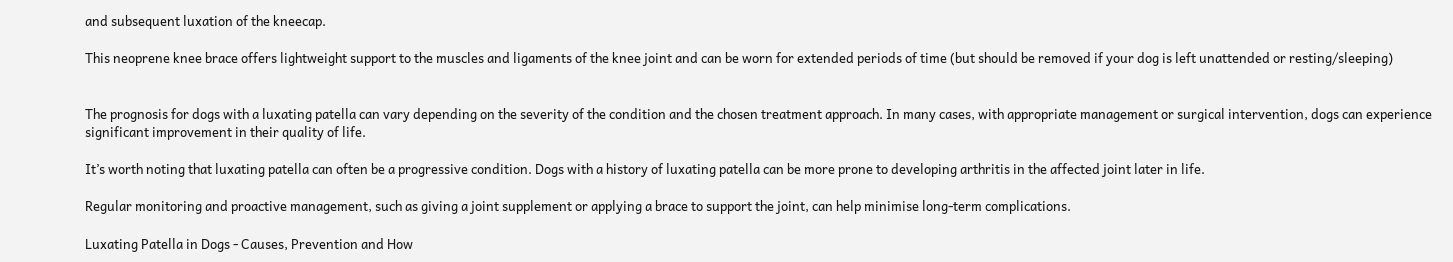and subsequent luxation of the kneecap.

This neoprene knee brace offers lightweight support to the muscles and ligaments of the knee joint and can be worn for extended periods of time (but should be removed if your dog is left unattended or resting/sleeping)


The prognosis for dogs with a luxating patella can vary depending on the severity of the condition and the chosen treatment approach. In many cases, with appropriate management or surgical intervention, dogs can experience significant improvement in their quality of life.

It’s worth noting that luxating patella can often be a progressive condition. Dogs with a history of luxating patella can be more prone to developing arthritis in the affected joint later in life.

Regular monitoring and proactive management, such as giving a joint supplement or applying a brace to support the joint, can help minimise long-term complications.

Luxating Patella in Dogs - Causes, Prevention and How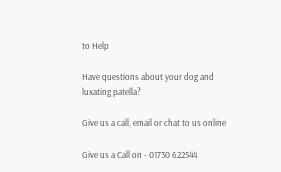to Help

Have questions about your dog and luxating patella?

Give us a call, email or chat to us online

Give us a Call on - 01730 622544